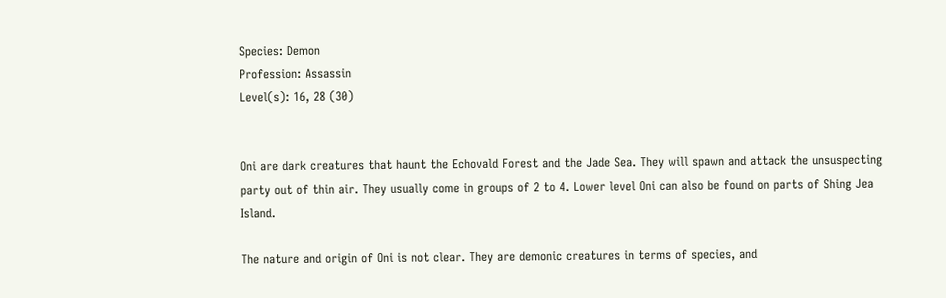Species: Demon
Profession: Assassin
Level(s): 16, 28 (30)


Oni are dark creatures that haunt the Echovald Forest and the Jade Sea. They will spawn and attack the unsuspecting party out of thin air. They usually come in groups of 2 to 4. Lower level Oni can also be found on parts of Shing Jea Island.

The nature and origin of Oni is not clear. They are demonic creatures in terms of species, and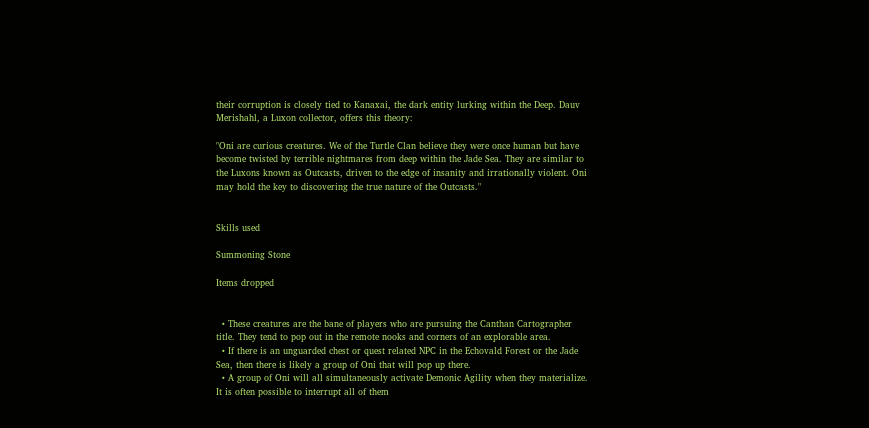their corruption is closely tied to Kanaxai, the dark entity lurking within the Deep. Dauv Merishahl, a Luxon collector, offers this theory:

"Oni are curious creatures. We of the Turtle Clan believe they were once human but have become twisted by terrible nightmares from deep within the Jade Sea. They are similar to the Luxons known as Outcasts, driven to the edge of insanity and irrationally violent. Oni may hold the key to discovering the true nature of the Outcasts."


Skills used

Summoning Stone

Items dropped


  • These creatures are the bane of players who are pursuing the Canthan Cartographer title. They tend to pop out in the remote nooks and corners of an explorable area.
  • If there is an unguarded chest or quest related NPC in the Echovald Forest or the Jade Sea, then there is likely a group of Oni that will pop up there.
  • A group of Oni will all simultaneously activate Demonic Agility when they materialize. It is often possible to interrupt all of them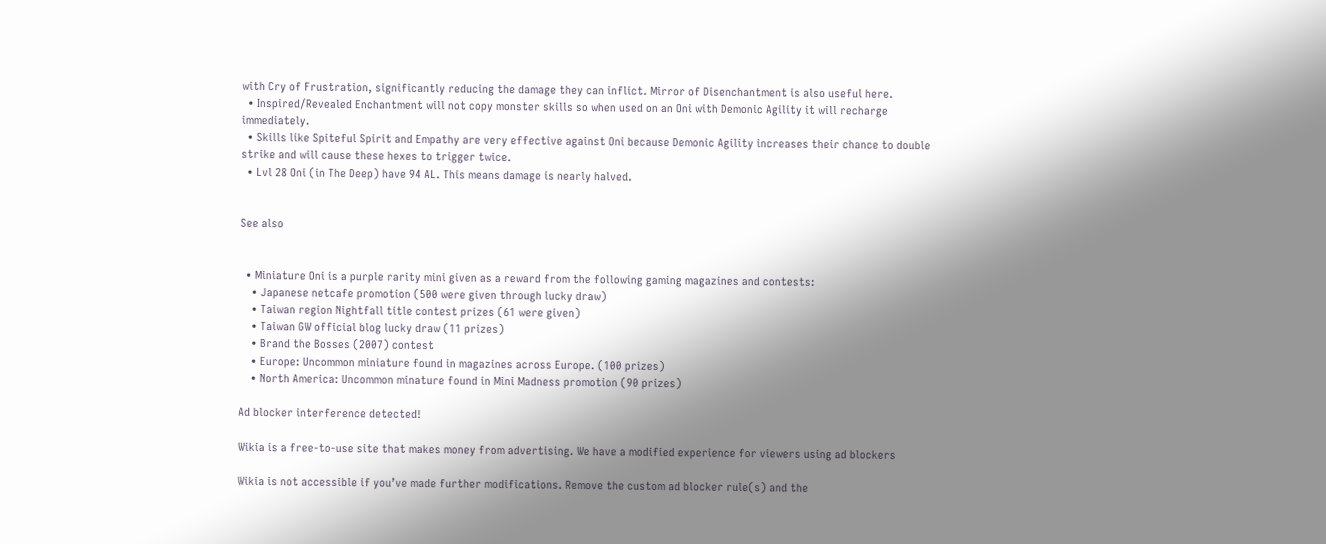with Cry of Frustration, significantly reducing the damage they can inflict. Mirror of Disenchantment is also useful here.
  • Inspired/Revealed Enchantment will not copy monster skills so when used on an Oni with Demonic Agility it will recharge immediately.
  • Skills like Spiteful Spirit and Empathy are very effective against Oni because Demonic Agility increases their chance to double strike and will cause these hexes to trigger twice.
  • Lvl 28 Oni (in The Deep) have 94 AL. This means damage is nearly halved.


See also


  • Miniature Oni is a purple rarity mini given as a reward from the following gaming magazines and contests:
    • Japanese netcafe promotion (500 were given through lucky draw)
    • Taiwan region Nightfall title contest prizes (61 were given)
    • Taiwan GW official blog lucky draw (11 prizes)
    • Brand the Bosses (2007) contest
    • Europe: Uncommon miniature found in magazines across Europe. (100 prizes)
    • North America: Uncommon minature found in Mini Madness promotion (90 prizes)

Ad blocker interference detected!

Wikia is a free-to-use site that makes money from advertising. We have a modified experience for viewers using ad blockers

Wikia is not accessible if you’ve made further modifications. Remove the custom ad blocker rule(s) and the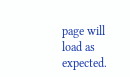page will load as expected.